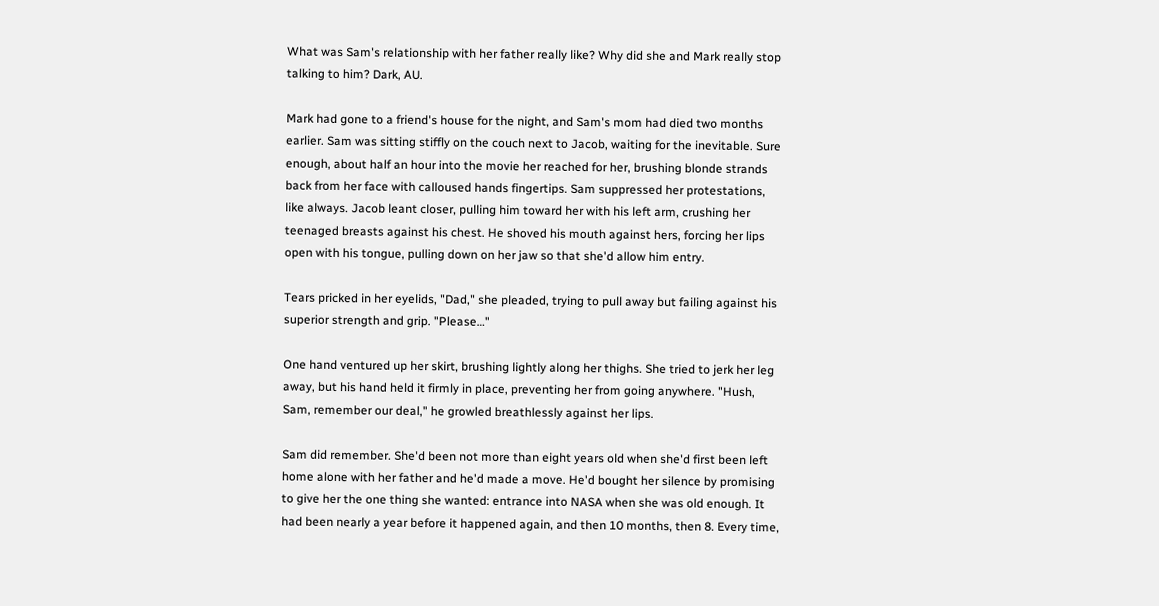What was Sam's relationship with her father really like? Why did she and Mark really stop talking to him? Dark, AU.

Mark had gone to a friend's house for the night, and Sam's mom had died two months earlier. Sam was sitting stiffly on the couch next to Jacob, waiting for the inevitable. Sure enough, about half an hour into the movie her reached for her, brushing blonde strands back from her face with calloused hands fingertips. Sam suppressed her protestations, like always. Jacob leant closer, pulling him toward her with his left arm, crushing her teenaged breasts against his chest. He shoved his mouth against hers, forcing her lips open with his tongue, pulling down on her jaw so that she'd allow him entry.

Tears pricked in her eyelids, "Dad," she pleaded, trying to pull away but failing against his superior strength and grip. "Please…"

One hand ventured up her skirt, brushing lightly along her thighs. She tried to jerk her leg away, but his hand held it firmly in place, preventing her from going anywhere. "Hush, Sam, remember our deal," he growled breathlessly against her lips.

Sam did remember. She'd been not more than eight years old when she'd first been left home alone with her father and he'd made a move. He'd bought her silence by promising to give her the one thing she wanted: entrance into NASA when she was old enough. It had been nearly a year before it happened again, and then 10 months, then 8. Every time,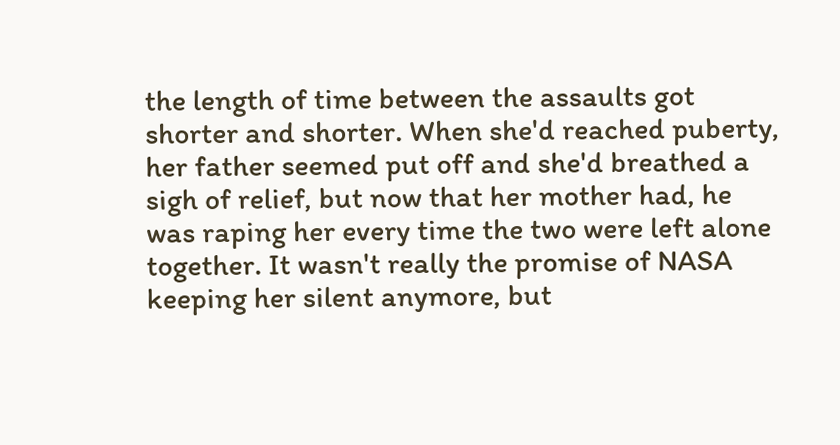the length of time between the assaults got shorter and shorter. When she'd reached puberty, her father seemed put off and she'd breathed a sigh of relief, but now that her mother had, he was raping her every time the two were left alone together. It wasn't really the promise of NASA keeping her silent anymore, but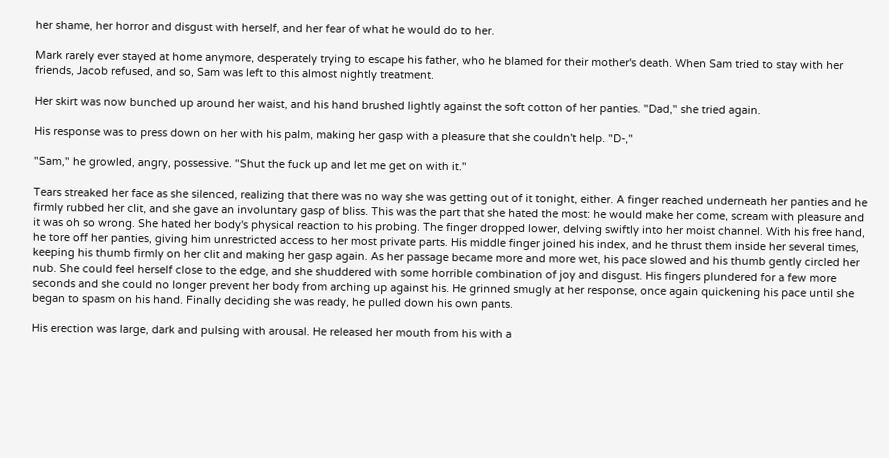her shame, her horror and disgust with herself, and her fear of what he would do to her.

Mark rarely ever stayed at home anymore, desperately trying to escape his father, who he blamed for their mother's death. When Sam tried to stay with her friends, Jacob refused, and so, Sam was left to this almost nightly treatment.

Her skirt was now bunched up around her waist, and his hand brushed lightly against the soft cotton of her panties. "Dad," she tried again.

His response was to press down on her with his palm, making her gasp with a pleasure that she couldn't help. "D-,"

"Sam," he growled, angry, possessive. "Shut the fuck up and let me get on with it."

Tears streaked her face as she silenced, realizing that there was no way she was getting out of it tonight, either. A finger reached underneath her panties and he firmly rubbed her clit, and she gave an involuntary gasp of bliss. This was the part that she hated the most: he would make her come, scream with pleasure and it was oh so wrong. She hated her body's physical reaction to his probing. The finger dropped lower, delving swiftly into her moist channel. With his free hand, he tore off her panties, giving him unrestricted access to her most private parts. His middle finger joined his index, and he thrust them inside her several times, keeping his thumb firmly on her clit and making her gasp again. As her passage became more and more wet, his pace slowed and his thumb gently circled her nub. She could feel herself close to the edge, and she shuddered with some horrible combination of joy and disgust. His fingers plundered for a few more seconds and she could no longer prevent her body from arching up against his. He grinned smugly at her response, once again quickening his pace until she began to spasm on his hand. Finally deciding she was ready, he pulled down his own pants.

His erection was large, dark and pulsing with arousal. He released her mouth from his with a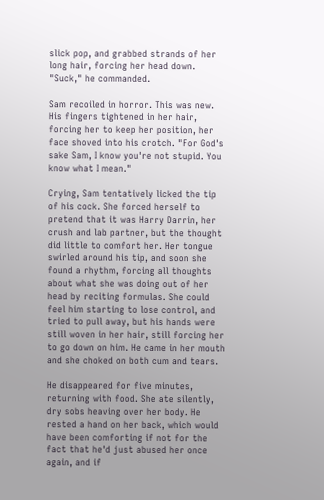slick pop, and grabbed strands of her long hair, forcing her head down. "Suck," he commanded.

Sam recoiled in horror. This was new. His fingers tightened in her hair, forcing her to keep her position, her face shoved into his crotch. "For God's sake Sam, I know you're not stupid. You know what I mean."

Crying, Sam tentatively licked the tip of his cock. She forced herself to pretend that it was Harry Darrin, her crush and lab partner, but the thought did little to comfort her. Her tongue swirled around his tip, and soon she found a rhythm, forcing all thoughts about what she was doing out of her head by reciting formulas. She could feel him starting to lose control, and tried to pull away, but his hands were still woven in her hair, still forcing her to go down on him. He came in her mouth and she choked on both cum and tears.

He disappeared for five minutes, returning with food. She ate silently, dry sobs heaving over her body. He rested a hand on her back, which would have been comforting if not for the fact that he'd just abused her once again, and if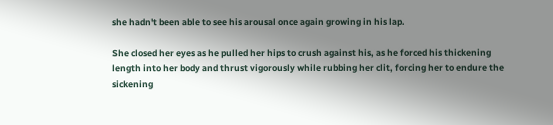she hadn't been able to see his arousal once again growing in his lap.

She closed her eyes as he pulled her hips to crush against his, as he forced his thickening length into her body and thrust vigorously while rubbing her clit, forcing her to endure the sickening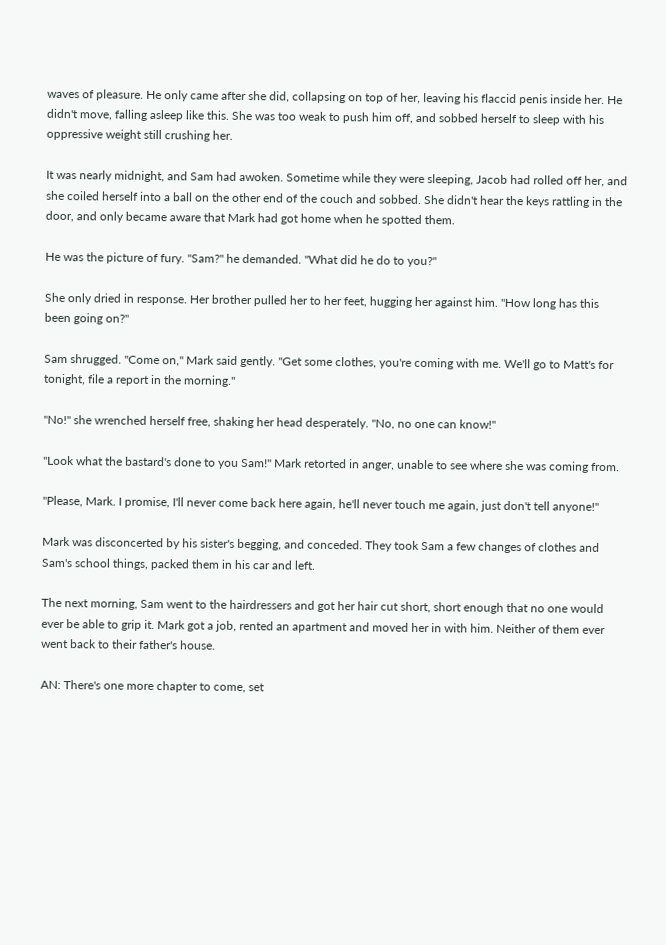waves of pleasure. He only came after she did, collapsing on top of her, leaving his flaccid penis inside her. He didn't move, falling asleep like this. She was too weak to push him off, and sobbed herself to sleep with his oppressive weight still crushing her.

It was nearly midnight, and Sam had awoken. Sometime while they were sleeping, Jacob had rolled off her, and she coiled herself into a ball on the other end of the couch and sobbed. She didn't hear the keys rattling in the door, and only became aware that Mark had got home when he spotted them.

He was the picture of fury. "Sam?" he demanded. "What did he do to you?"

She only dried in response. Her brother pulled her to her feet, hugging her against him. "How long has this been going on?"

Sam shrugged. "Come on," Mark said gently. "Get some clothes, you're coming with me. We'll go to Matt's for tonight, file a report in the morning."

"No!" she wrenched herself free, shaking her head desperately. "No, no one can know!"

"Look what the bastard's done to you Sam!" Mark retorted in anger, unable to see where she was coming from.

"Please, Mark. I promise, I'll never come back here again, he'll never touch me again, just don't tell anyone!"

Mark was disconcerted by his sister's begging, and conceded. They took Sam a few changes of clothes and Sam's school things, packed them in his car and left.

The next morning, Sam went to the hairdressers and got her hair cut short, short enough that no one would ever be able to grip it. Mark got a job, rented an apartment and moved her in with him. Neither of them ever went back to their father's house.

AN: There's one more chapter to come, set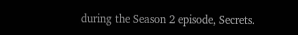during the Season 2 episode, Secrets.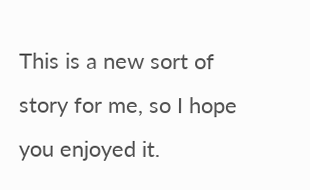This is a new sort of story for me, so I hope you enjoyed it.